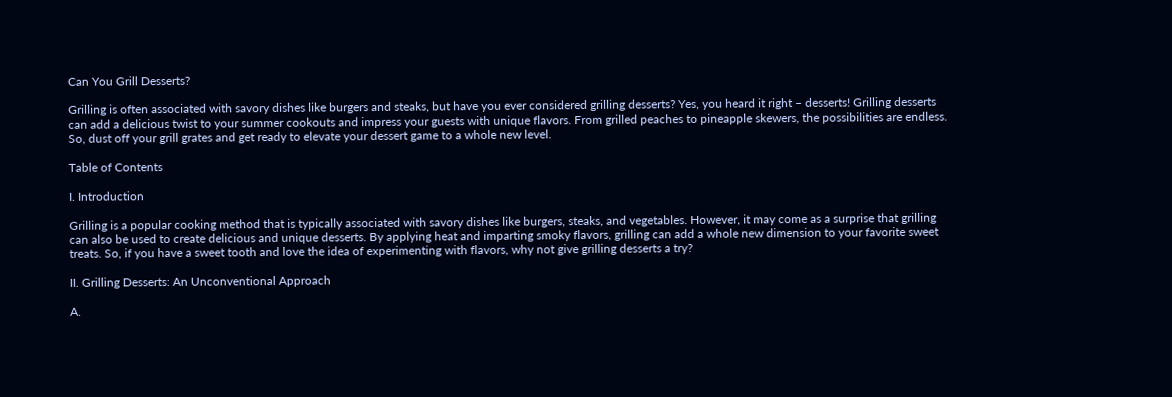Can You Grill Desserts?

Grilling is often associated with savory dishes like burgers and steaks, but have you ever considered grilling desserts? Yes, you heard it right – desserts! Grilling desserts can add a delicious twist to your summer cookouts and impress your guests with unique flavors. From grilled peaches to pineapple skewers, the possibilities are endless. So, dust off your grill grates and get ready to elevate your dessert game to a whole new level.

Table of Contents

I. Introduction

Grilling is a popular cooking method that is typically associated with savory dishes like burgers, steaks, and vegetables. However, it may come as a surprise that grilling can also be used to create delicious and unique desserts. By applying heat and imparting smoky flavors, grilling can add a whole new dimension to your favorite sweet treats. So, if you have a sweet tooth and love the idea of experimenting with flavors, why not give grilling desserts a try?

II. Grilling Desserts: An Unconventional Approach

A.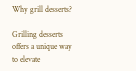Why grill desserts?

Grilling desserts offers a unique way to elevate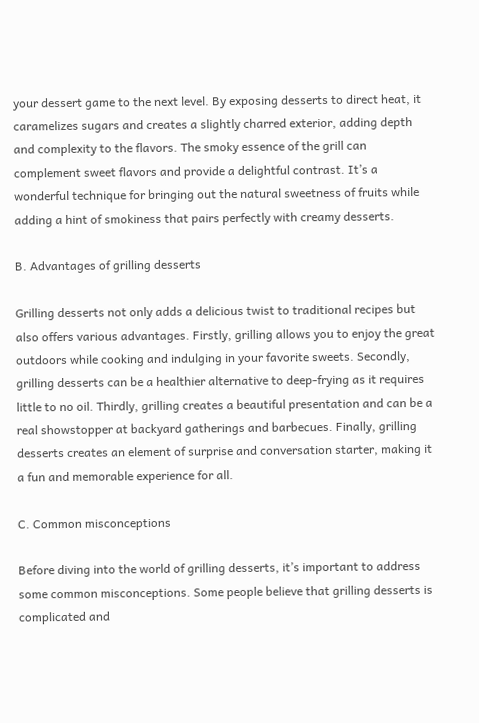your dessert game to the next level. By exposing desserts to direct heat, it caramelizes sugars and creates a slightly charred exterior, adding depth and complexity to the flavors. The smoky essence of the grill can complement sweet flavors and provide a delightful contrast. It’s a wonderful technique for bringing out the natural sweetness of fruits while adding a hint of smokiness that pairs perfectly with creamy desserts.

B. Advantages of grilling desserts

Grilling desserts not only adds a delicious twist to traditional recipes but also offers various advantages. Firstly, grilling allows you to enjoy the great outdoors while cooking and indulging in your favorite sweets. Secondly, grilling desserts can be a healthier alternative to deep-frying as it requires little to no oil. Thirdly, grilling creates a beautiful presentation and can be a real showstopper at backyard gatherings and barbecues. Finally, grilling desserts creates an element of surprise and conversation starter, making it a fun and memorable experience for all.

C. Common misconceptions

Before diving into the world of grilling desserts, it’s important to address some common misconceptions. Some people believe that grilling desserts is complicated and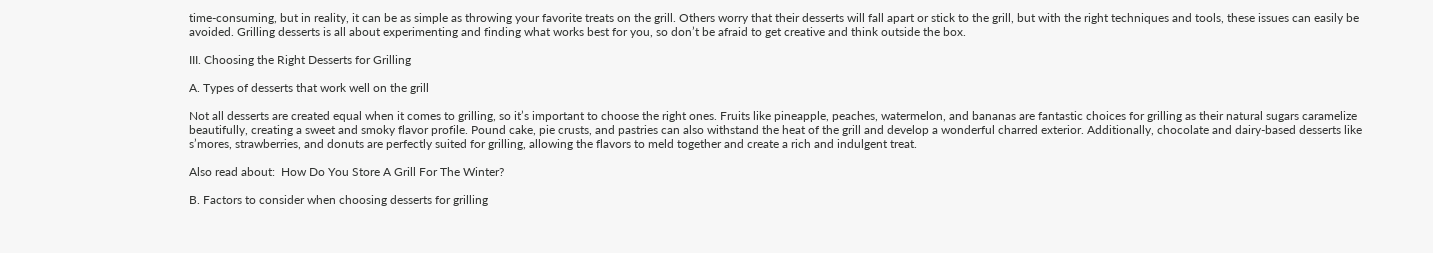time-consuming, but in reality, it can be as simple as throwing your favorite treats on the grill. Others worry that their desserts will fall apart or stick to the grill, but with the right techniques and tools, these issues can easily be avoided. Grilling desserts is all about experimenting and finding what works best for you, so don’t be afraid to get creative and think outside the box.

III. Choosing the Right Desserts for Grilling

A. Types of desserts that work well on the grill

Not all desserts are created equal when it comes to grilling, so it’s important to choose the right ones. Fruits like pineapple, peaches, watermelon, and bananas are fantastic choices for grilling as their natural sugars caramelize beautifully, creating a sweet and smoky flavor profile. Pound cake, pie crusts, and pastries can also withstand the heat of the grill and develop a wonderful charred exterior. Additionally, chocolate and dairy-based desserts like s’mores, strawberries, and donuts are perfectly suited for grilling, allowing the flavors to meld together and create a rich and indulgent treat.

Also read about:  How Do You Store A Grill For The Winter?

B. Factors to consider when choosing desserts for grilling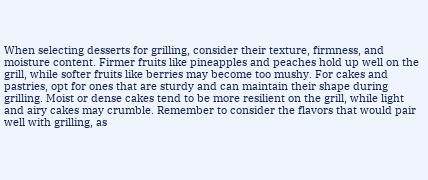When selecting desserts for grilling, consider their texture, firmness, and moisture content. Firmer fruits like pineapples and peaches hold up well on the grill, while softer fruits like berries may become too mushy. For cakes and pastries, opt for ones that are sturdy and can maintain their shape during grilling. Moist or dense cakes tend to be more resilient on the grill, while light and airy cakes may crumble. Remember to consider the flavors that would pair well with grilling, as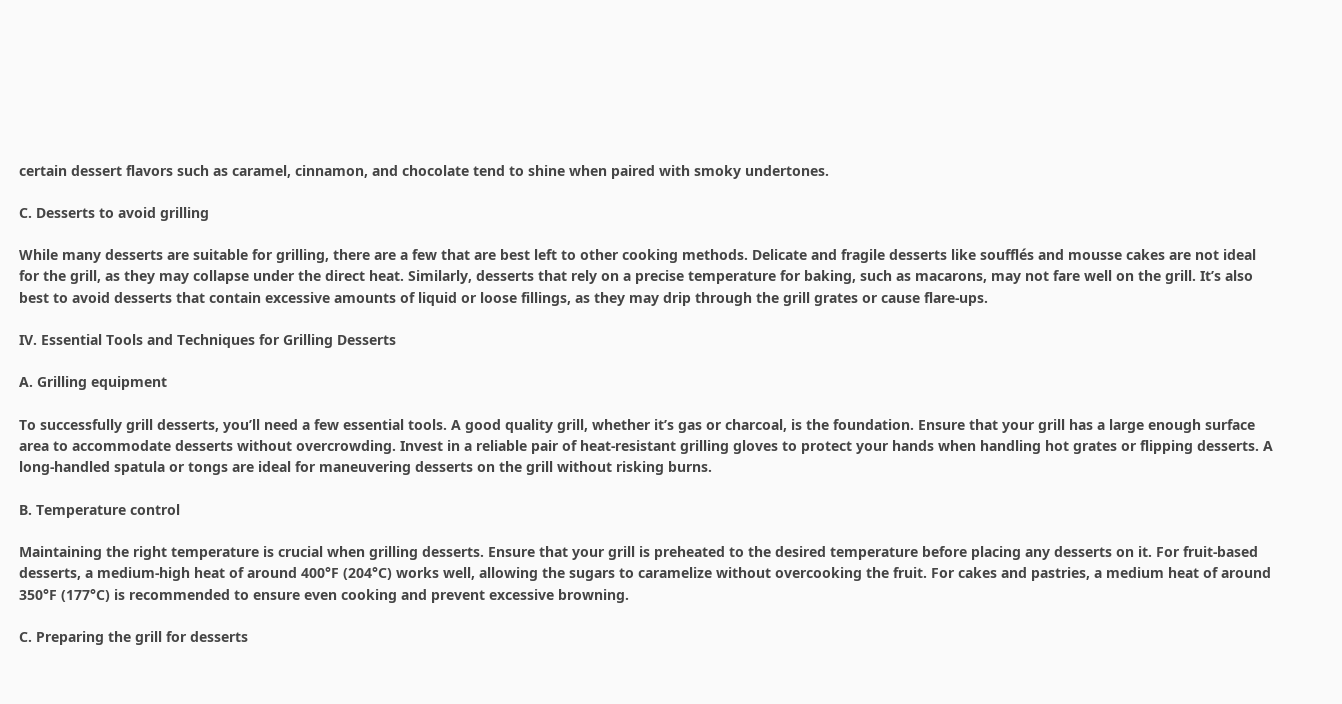certain dessert flavors such as caramel, cinnamon, and chocolate tend to shine when paired with smoky undertones.

C. Desserts to avoid grilling

While many desserts are suitable for grilling, there are a few that are best left to other cooking methods. Delicate and fragile desserts like soufflés and mousse cakes are not ideal for the grill, as they may collapse under the direct heat. Similarly, desserts that rely on a precise temperature for baking, such as macarons, may not fare well on the grill. It’s also best to avoid desserts that contain excessive amounts of liquid or loose fillings, as they may drip through the grill grates or cause flare-ups.

IV. Essential Tools and Techniques for Grilling Desserts

A. Grilling equipment

To successfully grill desserts, you’ll need a few essential tools. A good quality grill, whether it’s gas or charcoal, is the foundation. Ensure that your grill has a large enough surface area to accommodate desserts without overcrowding. Invest in a reliable pair of heat-resistant grilling gloves to protect your hands when handling hot grates or flipping desserts. A long-handled spatula or tongs are ideal for maneuvering desserts on the grill without risking burns.

B. Temperature control

Maintaining the right temperature is crucial when grilling desserts. Ensure that your grill is preheated to the desired temperature before placing any desserts on it. For fruit-based desserts, a medium-high heat of around 400°F (204°C) works well, allowing the sugars to caramelize without overcooking the fruit. For cakes and pastries, a medium heat of around 350°F (177°C) is recommended to ensure even cooking and prevent excessive browning.

C. Preparing the grill for desserts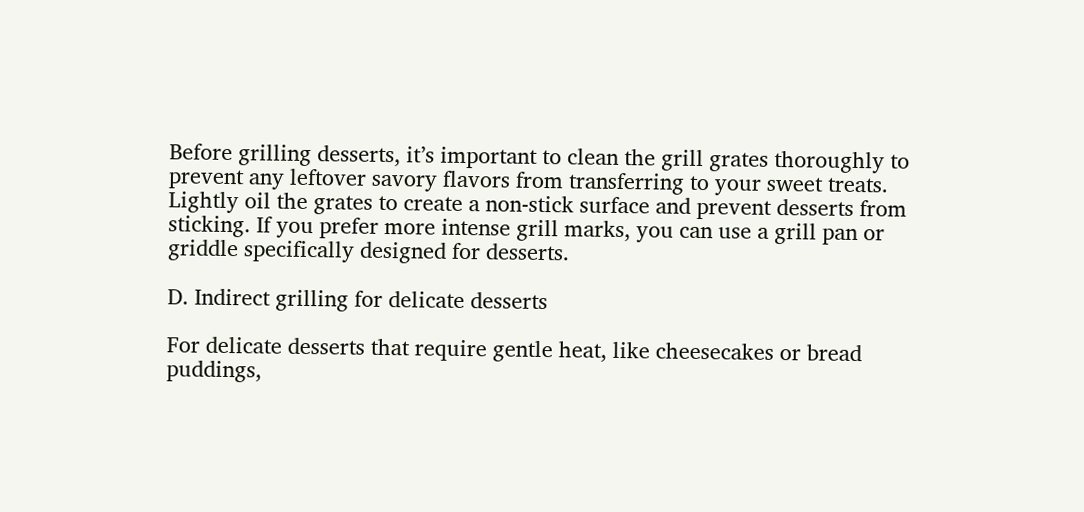Before grilling desserts, it’s important to clean the grill grates thoroughly to prevent any leftover savory flavors from transferring to your sweet treats. Lightly oil the grates to create a non-stick surface and prevent desserts from sticking. If you prefer more intense grill marks, you can use a grill pan or griddle specifically designed for desserts.

D. Indirect grilling for delicate desserts

For delicate desserts that require gentle heat, like cheesecakes or bread puddings,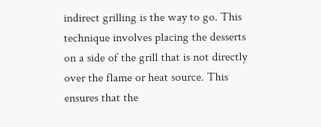indirect grilling is the way to go. This technique involves placing the desserts on a side of the grill that is not directly over the flame or heat source. This ensures that the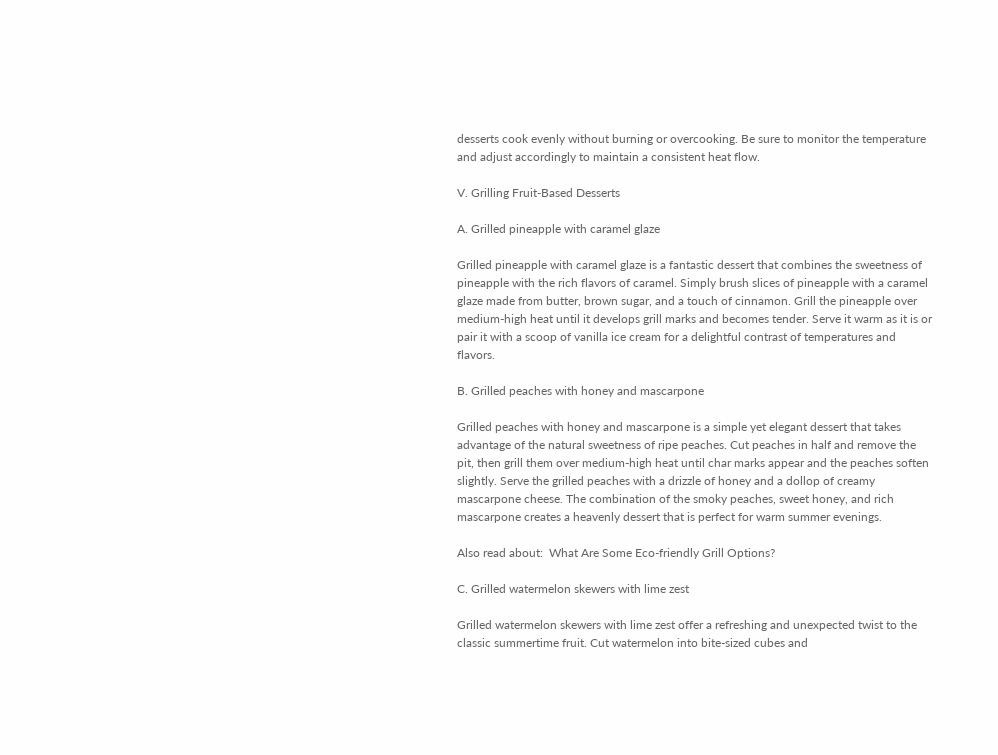desserts cook evenly without burning or overcooking. Be sure to monitor the temperature and adjust accordingly to maintain a consistent heat flow.

V. Grilling Fruit-Based Desserts

A. Grilled pineapple with caramel glaze

Grilled pineapple with caramel glaze is a fantastic dessert that combines the sweetness of pineapple with the rich flavors of caramel. Simply brush slices of pineapple with a caramel glaze made from butter, brown sugar, and a touch of cinnamon. Grill the pineapple over medium-high heat until it develops grill marks and becomes tender. Serve it warm as it is or pair it with a scoop of vanilla ice cream for a delightful contrast of temperatures and flavors.

B. Grilled peaches with honey and mascarpone

Grilled peaches with honey and mascarpone is a simple yet elegant dessert that takes advantage of the natural sweetness of ripe peaches. Cut peaches in half and remove the pit, then grill them over medium-high heat until char marks appear and the peaches soften slightly. Serve the grilled peaches with a drizzle of honey and a dollop of creamy mascarpone cheese. The combination of the smoky peaches, sweet honey, and rich mascarpone creates a heavenly dessert that is perfect for warm summer evenings.

Also read about:  What Are Some Eco-friendly Grill Options?

C. Grilled watermelon skewers with lime zest

Grilled watermelon skewers with lime zest offer a refreshing and unexpected twist to the classic summertime fruit. Cut watermelon into bite-sized cubes and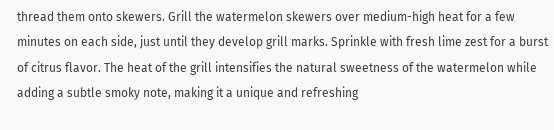thread them onto skewers. Grill the watermelon skewers over medium-high heat for a few minutes on each side, just until they develop grill marks. Sprinkle with fresh lime zest for a burst of citrus flavor. The heat of the grill intensifies the natural sweetness of the watermelon while adding a subtle smoky note, making it a unique and refreshing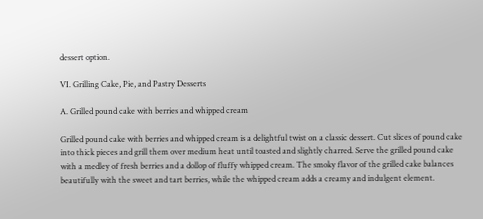dessert option.

VI. Grilling Cake, Pie, and Pastry Desserts

A. Grilled pound cake with berries and whipped cream

Grilled pound cake with berries and whipped cream is a delightful twist on a classic dessert. Cut slices of pound cake into thick pieces and grill them over medium heat until toasted and slightly charred. Serve the grilled pound cake with a medley of fresh berries and a dollop of fluffy whipped cream. The smoky flavor of the grilled cake balances beautifully with the sweet and tart berries, while the whipped cream adds a creamy and indulgent element.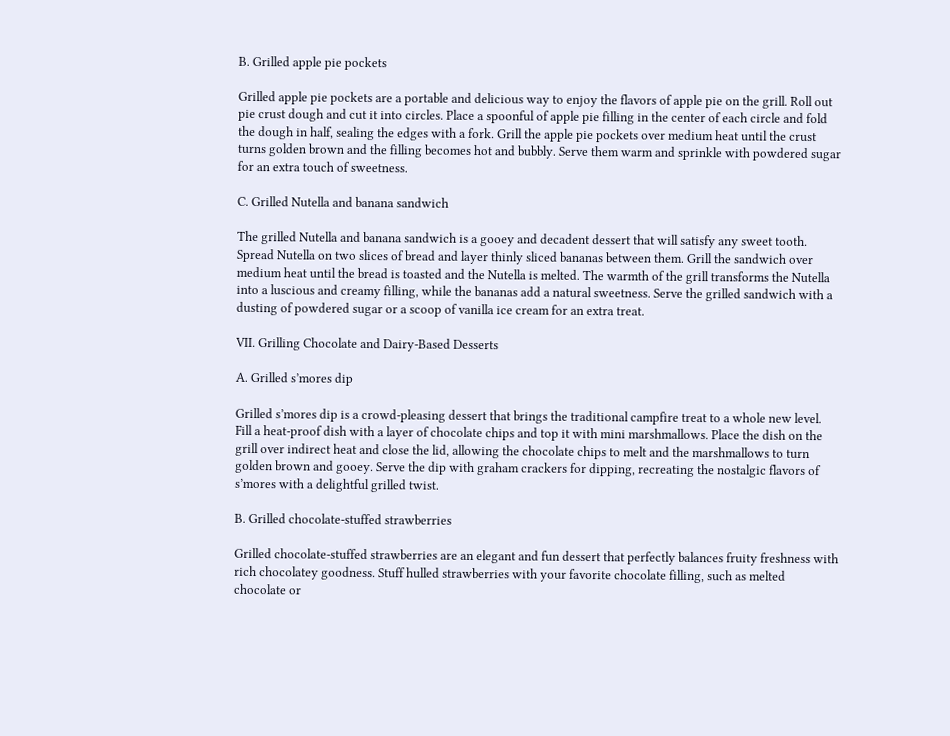B. Grilled apple pie pockets

Grilled apple pie pockets are a portable and delicious way to enjoy the flavors of apple pie on the grill. Roll out pie crust dough and cut it into circles. Place a spoonful of apple pie filling in the center of each circle and fold the dough in half, sealing the edges with a fork. Grill the apple pie pockets over medium heat until the crust turns golden brown and the filling becomes hot and bubbly. Serve them warm and sprinkle with powdered sugar for an extra touch of sweetness.

C. Grilled Nutella and banana sandwich

The grilled Nutella and banana sandwich is a gooey and decadent dessert that will satisfy any sweet tooth. Spread Nutella on two slices of bread and layer thinly sliced bananas between them. Grill the sandwich over medium heat until the bread is toasted and the Nutella is melted. The warmth of the grill transforms the Nutella into a luscious and creamy filling, while the bananas add a natural sweetness. Serve the grilled sandwich with a dusting of powdered sugar or a scoop of vanilla ice cream for an extra treat.

VII. Grilling Chocolate and Dairy-Based Desserts

A. Grilled s’mores dip

Grilled s’mores dip is a crowd-pleasing dessert that brings the traditional campfire treat to a whole new level. Fill a heat-proof dish with a layer of chocolate chips and top it with mini marshmallows. Place the dish on the grill over indirect heat and close the lid, allowing the chocolate chips to melt and the marshmallows to turn golden brown and gooey. Serve the dip with graham crackers for dipping, recreating the nostalgic flavors of s’mores with a delightful grilled twist.

B. Grilled chocolate-stuffed strawberries

Grilled chocolate-stuffed strawberries are an elegant and fun dessert that perfectly balances fruity freshness with rich chocolatey goodness. Stuff hulled strawberries with your favorite chocolate filling, such as melted chocolate or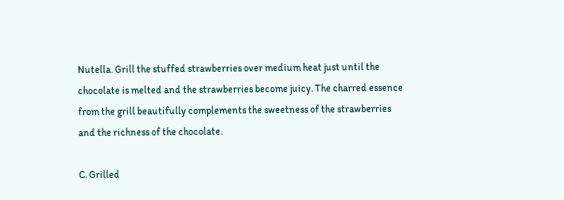Nutella. Grill the stuffed strawberries over medium heat just until the chocolate is melted and the strawberries become juicy. The charred essence from the grill beautifully complements the sweetness of the strawberries and the richness of the chocolate.

C. Grilled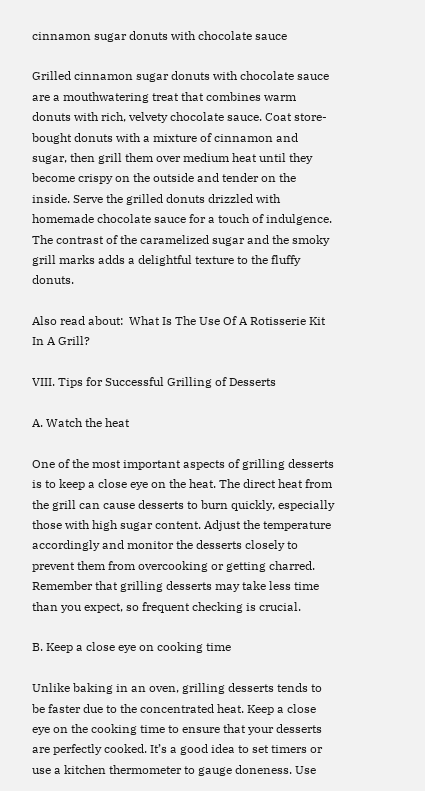cinnamon sugar donuts with chocolate sauce

Grilled cinnamon sugar donuts with chocolate sauce are a mouthwatering treat that combines warm donuts with rich, velvety chocolate sauce. Coat store-bought donuts with a mixture of cinnamon and sugar, then grill them over medium heat until they become crispy on the outside and tender on the inside. Serve the grilled donuts drizzled with homemade chocolate sauce for a touch of indulgence. The contrast of the caramelized sugar and the smoky grill marks adds a delightful texture to the fluffy donuts.

Also read about:  What Is The Use Of A Rotisserie Kit In A Grill?

VIII. Tips for Successful Grilling of Desserts

A. Watch the heat

One of the most important aspects of grilling desserts is to keep a close eye on the heat. The direct heat from the grill can cause desserts to burn quickly, especially those with high sugar content. Adjust the temperature accordingly and monitor the desserts closely to prevent them from overcooking or getting charred. Remember that grilling desserts may take less time than you expect, so frequent checking is crucial.

B. Keep a close eye on cooking time

Unlike baking in an oven, grilling desserts tends to be faster due to the concentrated heat. Keep a close eye on the cooking time to ensure that your desserts are perfectly cooked. It’s a good idea to set timers or use a kitchen thermometer to gauge doneness. Use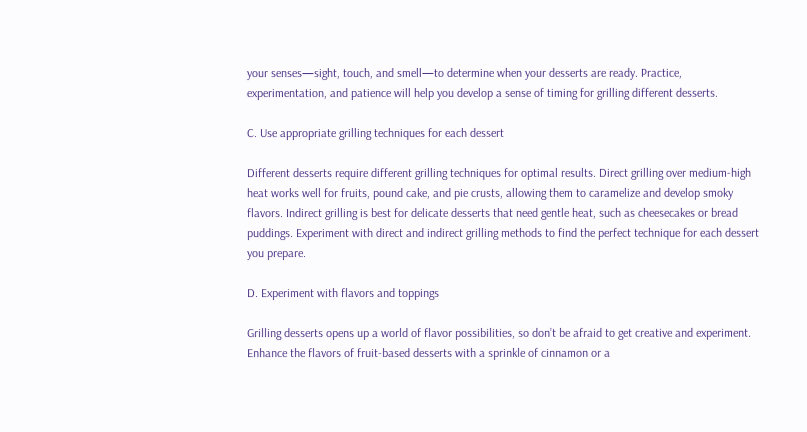your senses—sight, touch, and smell—to determine when your desserts are ready. Practice, experimentation, and patience will help you develop a sense of timing for grilling different desserts.

C. Use appropriate grilling techniques for each dessert

Different desserts require different grilling techniques for optimal results. Direct grilling over medium-high heat works well for fruits, pound cake, and pie crusts, allowing them to caramelize and develop smoky flavors. Indirect grilling is best for delicate desserts that need gentle heat, such as cheesecakes or bread puddings. Experiment with direct and indirect grilling methods to find the perfect technique for each dessert you prepare.

D. Experiment with flavors and toppings

Grilling desserts opens up a world of flavor possibilities, so don’t be afraid to get creative and experiment. Enhance the flavors of fruit-based desserts with a sprinkle of cinnamon or a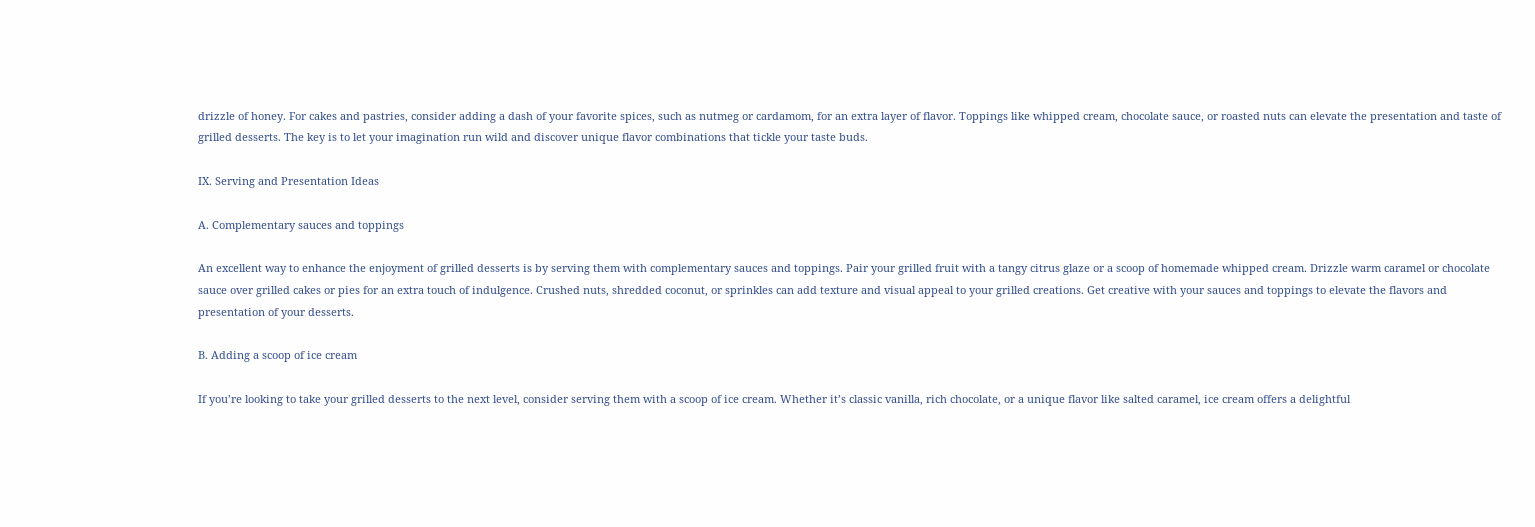drizzle of honey. For cakes and pastries, consider adding a dash of your favorite spices, such as nutmeg or cardamom, for an extra layer of flavor. Toppings like whipped cream, chocolate sauce, or roasted nuts can elevate the presentation and taste of grilled desserts. The key is to let your imagination run wild and discover unique flavor combinations that tickle your taste buds.

IX. Serving and Presentation Ideas

A. Complementary sauces and toppings

An excellent way to enhance the enjoyment of grilled desserts is by serving them with complementary sauces and toppings. Pair your grilled fruit with a tangy citrus glaze or a scoop of homemade whipped cream. Drizzle warm caramel or chocolate sauce over grilled cakes or pies for an extra touch of indulgence. Crushed nuts, shredded coconut, or sprinkles can add texture and visual appeal to your grilled creations. Get creative with your sauces and toppings to elevate the flavors and presentation of your desserts.

B. Adding a scoop of ice cream

If you’re looking to take your grilled desserts to the next level, consider serving them with a scoop of ice cream. Whether it’s classic vanilla, rich chocolate, or a unique flavor like salted caramel, ice cream offers a delightful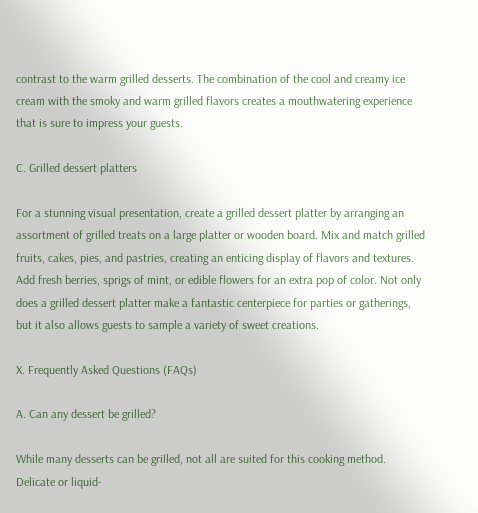contrast to the warm grilled desserts. The combination of the cool and creamy ice cream with the smoky and warm grilled flavors creates a mouthwatering experience that is sure to impress your guests.

C. Grilled dessert platters

For a stunning visual presentation, create a grilled dessert platter by arranging an assortment of grilled treats on a large platter or wooden board. Mix and match grilled fruits, cakes, pies, and pastries, creating an enticing display of flavors and textures. Add fresh berries, sprigs of mint, or edible flowers for an extra pop of color. Not only does a grilled dessert platter make a fantastic centerpiece for parties or gatherings, but it also allows guests to sample a variety of sweet creations.

X. Frequently Asked Questions (FAQs)

A. Can any dessert be grilled?

While many desserts can be grilled, not all are suited for this cooking method. Delicate or liquid-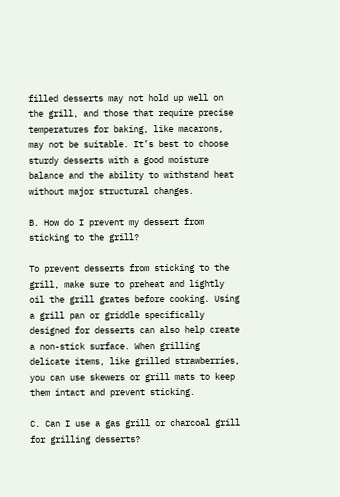filled desserts may not hold up well on the grill, and those that require precise temperatures for baking, like macarons, may not be suitable. It’s best to choose sturdy desserts with a good moisture balance and the ability to withstand heat without major structural changes.

B. How do I prevent my dessert from sticking to the grill?

To prevent desserts from sticking to the grill, make sure to preheat and lightly oil the grill grates before cooking. Using a grill pan or griddle specifically designed for desserts can also help create a non-stick surface. When grilling delicate items, like grilled strawberries, you can use skewers or grill mats to keep them intact and prevent sticking.

C. Can I use a gas grill or charcoal grill for grilling desserts?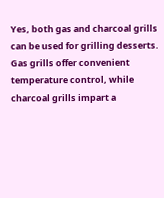Yes, both gas and charcoal grills can be used for grilling desserts. Gas grills offer convenient temperature control, while charcoal grills impart a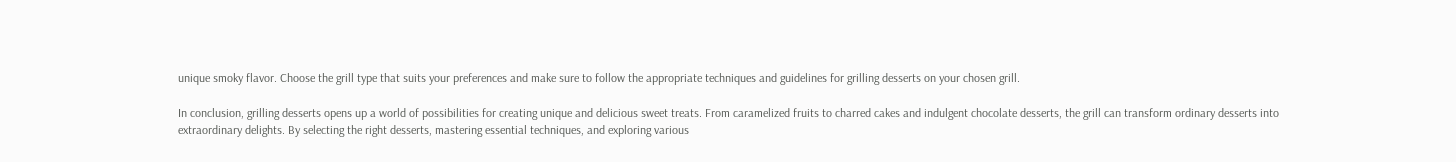unique smoky flavor. Choose the grill type that suits your preferences and make sure to follow the appropriate techniques and guidelines for grilling desserts on your chosen grill.

In conclusion, grilling desserts opens up a world of possibilities for creating unique and delicious sweet treats. From caramelized fruits to charred cakes and indulgent chocolate desserts, the grill can transform ordinary desserts into extraordinary delights. By selecting the right desserts, mastering essential techniques, and exploring various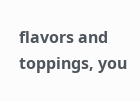flavors and toppings, you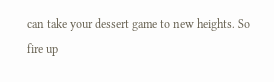can take your dessert game to new heights. So fire up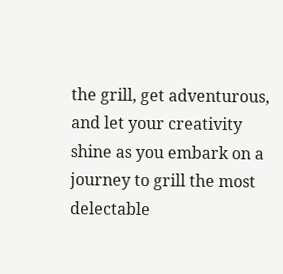the grill, get adventurous, and let your creativity shine as you embark on a journey to grill the most delectable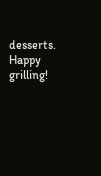desserts. Happy grilling!